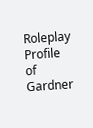Roleplay Profile of Gardner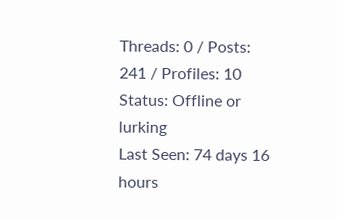Threads: 0 / Posts: 241 / Profiles: 10
Status: Offline or lurking
Last Seen: 74 days 16 hours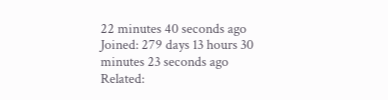22 minutes 40 seconds ago
Joined: 279 days 13 hours 30 minutes 23 seconds ago
Related: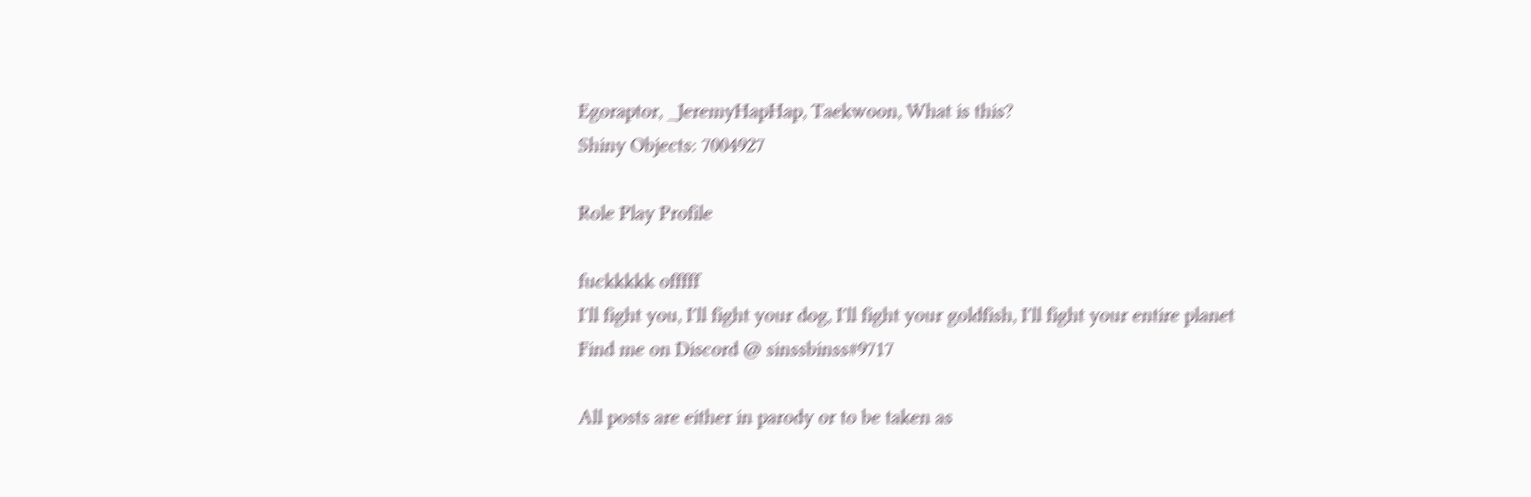Egoraptor, _JeremyHapHap, Taekwoon, What is this?
Shiny Objects: 7004927

Role Play Profile

fuckkkkk offfff
I'll fight you, I'll fight your dog, I'll fight your goldfish, I'll fight your entire planet
Find me on Discord @ sinssbinss#9717

All posts are either in parody or to be taken as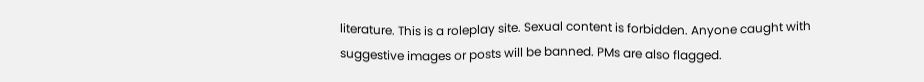literature. This is a roleplay site. Sexual content is forbidden. Anyone caught with suggestive images or posts will be banned. PMs are also flagged.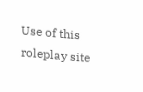Use of this roleplay site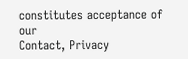constitutes acceptance of our
Contact, Privacy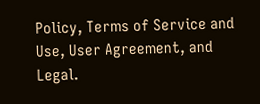Policy, Terms of Service and Use, User Agreement, and Legal.